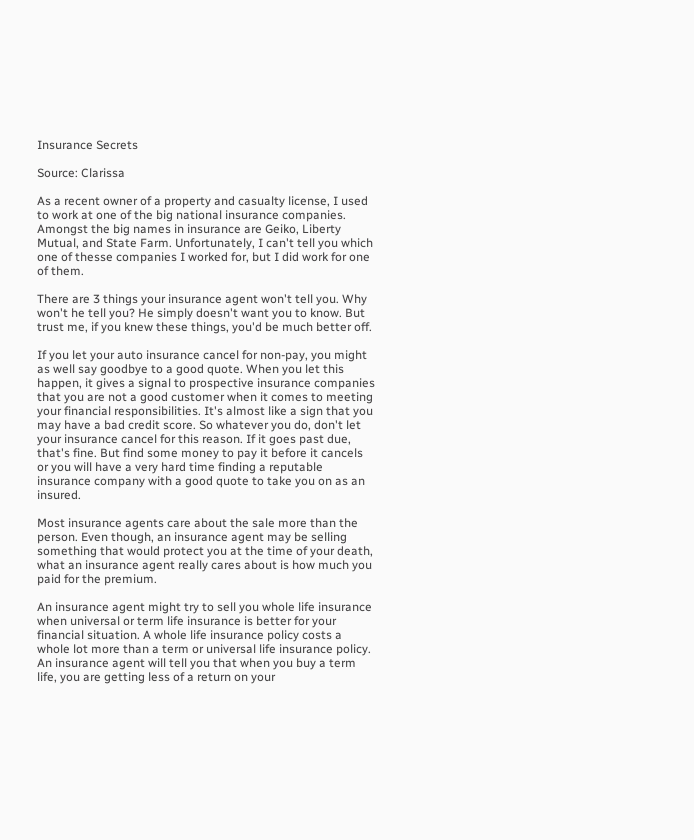Insurance Secrets

Source: Clarissa

As a recent owner of a property and casualty license, I used to work at one of the big national insurance companies. Amongst the big names in insurance are Geiko, Liberty Mutual, and State Farm. Unfortunately, I can't tell you which one of thesse companies I worked for, but I did work for one of them.

There are 3 things your insurance agent won't tell you. Why won't he tell you? He simply doesn't want you to know. But trust me, if you knew these things, you'd be much better off.

If you let your auto insurance cancel for non-pay, you might as well say goodbye to a good quote. When you let this happen, it gives a signal to prospective insurance companies that you are not a good customer when it comes to meeting your financial responsibilities. It's almost like a sign that you may have a bad credit score. So whatever you do, don't let your insurance cancel for this reason. If it goes past due, that's fine. But find some money to pay it before it cancels or you will have a very hard time finding a reputable insurance company with a good quote to take you on as an insured.

Most insurance agents care about the sale more than the person. Even though, an insurance agent may be selling something that would protect you at the time of your death, what an insurance agent really cares about is how much you paid for the premium.

An insurance agent might try to sell you whole life insurance when universal or term life insurance is better for your financial situation. A whole life insurance policy costs a whole lot more than a term or universal life insurance policy. An insurance agent will tell you that when you buy a term life, you are getting less of a return on your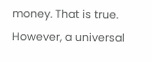money. That is true. However, a universal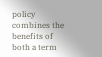policy combines the benefits of both a term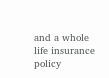and a whole life insurance policy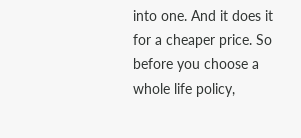into one. And it does it for a cheaper price. So before you choose a whole life policy,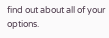find out about all of your options.